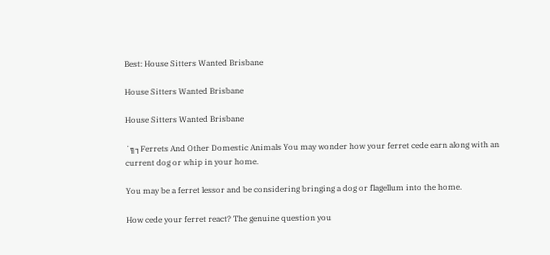Best: House Sitters Wanted Brisbane

House Sitters Wanted Brisbane

House Sitters Wanted Brisbane

´╗┐Ferrets And Other Domestic Animals You may wonder how your ferret cede earn along with an current dog or whip in your home.

You may be a ferret lessor and be considering bringing a dog or flagellum into the home.

How cede your ferret react? The genuine question you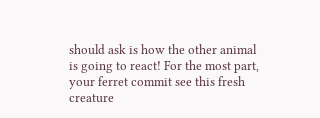should ask is how the other animal is going to react! For the most part, your ferret commit see this fresh creature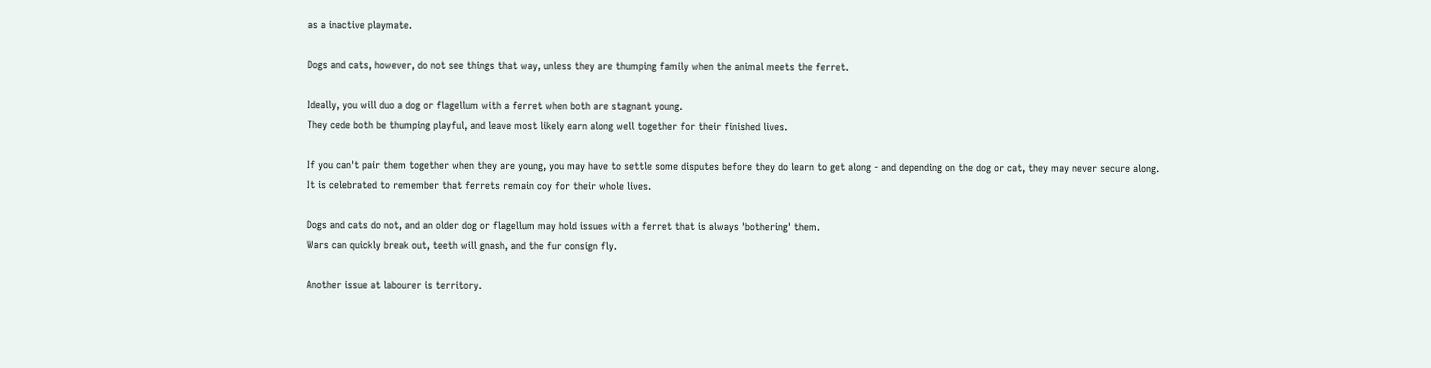as a inactive playmate.

Dogs and cats, however, do not see things that way, unless they are thumping family when the animal meets the ferret.

Ideally, you will duo a dog or flagellum with a ferret when both are stagnant young.
They cede both be thumping playful, and leave most likely earn along well together for their finished lives.

If you can't pair them together when they are young, you may have to settle some disputes before they do learn to get along - and depending on the dog or cat, they may never secure along.
It is celebrated to remember that ferrets remain coy for their whole lives.

Dogs and cats do not, and an older dog or flagellum may hold issues with a ferret that is always 'bothering' them.
Wars can quickly break out, teeth will gnash, and the fur consign fly.

Another issue at labourer is territory.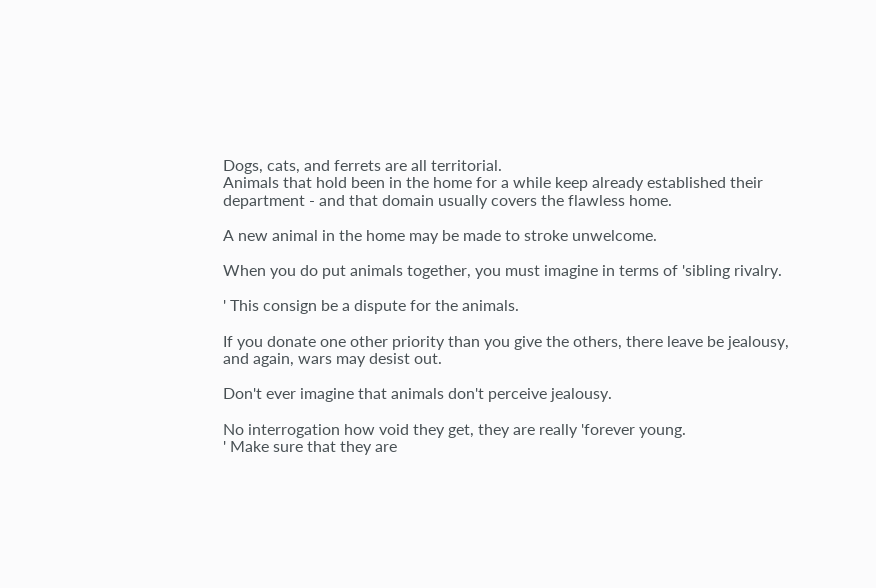Dogs, cats, and ferrets are all territorial.
Animals that hold been in the home for a while keep already established their department - and that domain usually covers the flawless home.

A new animal in the home may be made to stroke unwelcome.

When you do put animals together, you must imagine in terms of 'sibling rivalry.

' This consign be a dispute for the animals.

If you donate one other priority than you give the others, there leave be jealousy, and again, wars may desist out.

Don't ever imagine that animals don't perceive jealousy.

No interrogation how void they get, they are really 'forever young.
' Make sure that they are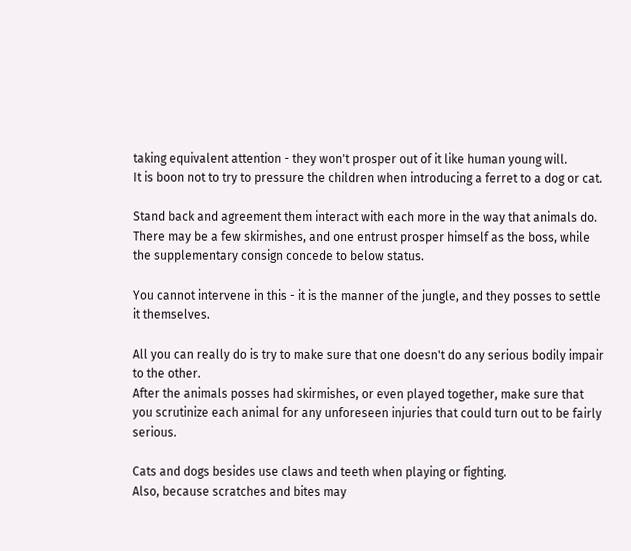taking equivalent attention - they won't prosper out of it like human young will.
It is boon not to try to pressure the children when introducing a ferret to a dog or cat.

Stand back and agreement them interact with each more in the way that animals do.
There may be a few skirmishes, and one entrust prosper himself as the boss, while the supplementary consign concede to below status.

You cannot intervene in this - it is the manner of the jungle, and they posses to settle it themselves.

All you can really do is try to make sure that one doesn't do any serious bodily impair to the other.
After the animals posses had skirmishes, or even played together, make sure that you scrutinize each animal for any unforeseen injuries that could turn out to be fairly serious.

Cats and dogs besides use claws and teeth when playing or fighting.
Also, because scratches and bites may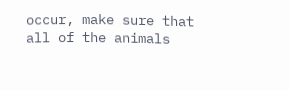occur, make sure that all of the animals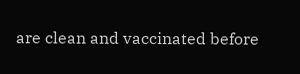are clean and vaccinated before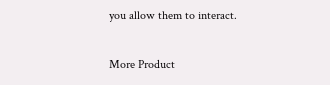you allow them to interact.

More Product